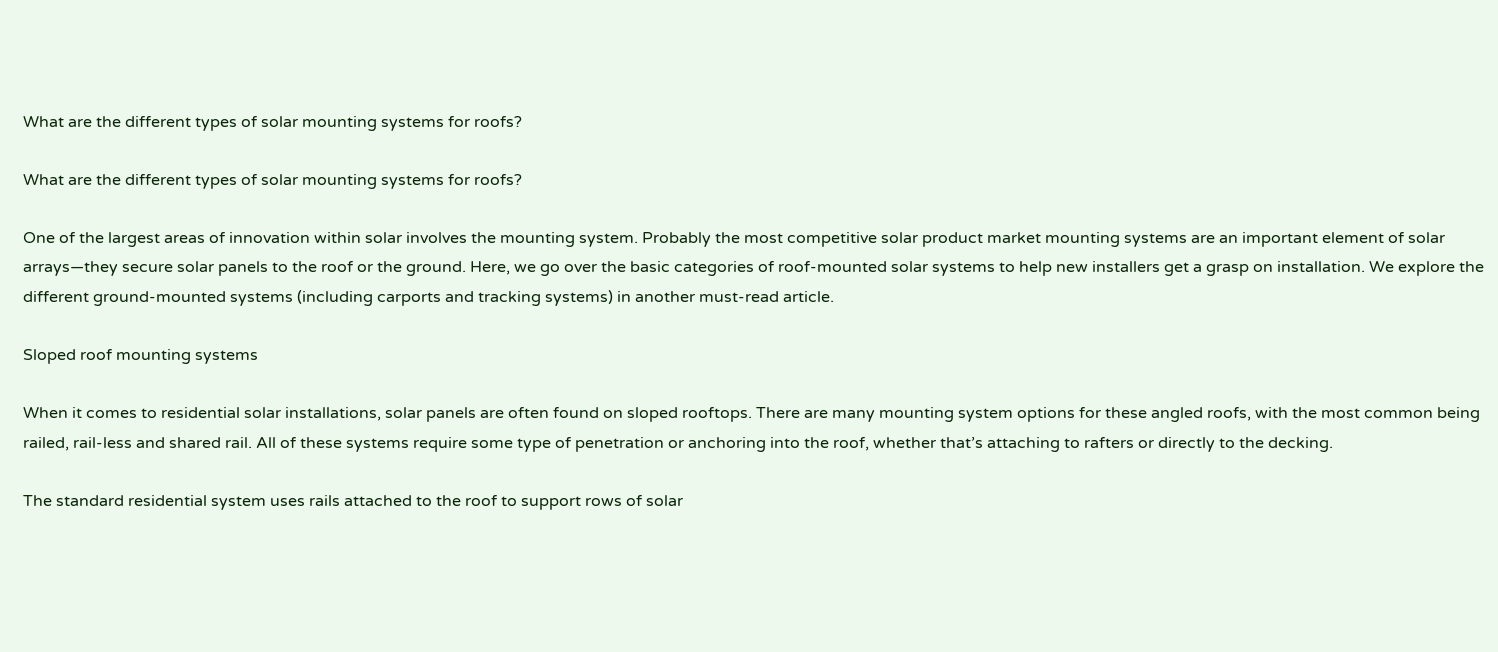What are the different types of solar mounting systems for roofs?

What are the different types of solar mounting systems for roofs?

One of the largest areas of innovation within solar involves the mounting system. Probably the most competitive solar product market mounting systems are an important element of solar arrays—they secure solar panels to the roof or the ground. Here, we go over the basic categories of roof-mounted solar systems to help new installers get a grasp on installation. We explore the different ground-mounted systems (including carports and tracking systems) in another must-read article.

Sloped roof mounting systems

When it comes to residential solar installations, solar panels are often found on sloped rooftops. There are many mounting system options for these angled roofs, with the most common being railed, rail-less and shared rail. All of these systems require some type of penetration or anchoring into the roof, whether that’s attaching to rafters or directly to the decking.

The standard residential system uses rails attached to the roof to support rows of solar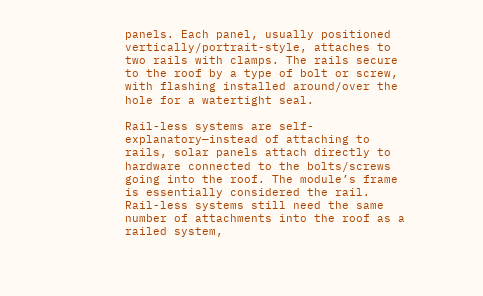panels. Each panel, usually positioned vertically/portrait-style, attaches to two rails with clamps. The rails secure to the roof by a type of bolt or screw, with flashing installed around/over the hole for a watertight seal.

Rail-less systems are self-explanatory—instead of attaching to rails, solar panels attach directly to hardware connected to the bolts/screws going into the roof. The module’s frame is essentially considered the rail. Rail-less systems still need the same number of attachments into the roof as a railed system,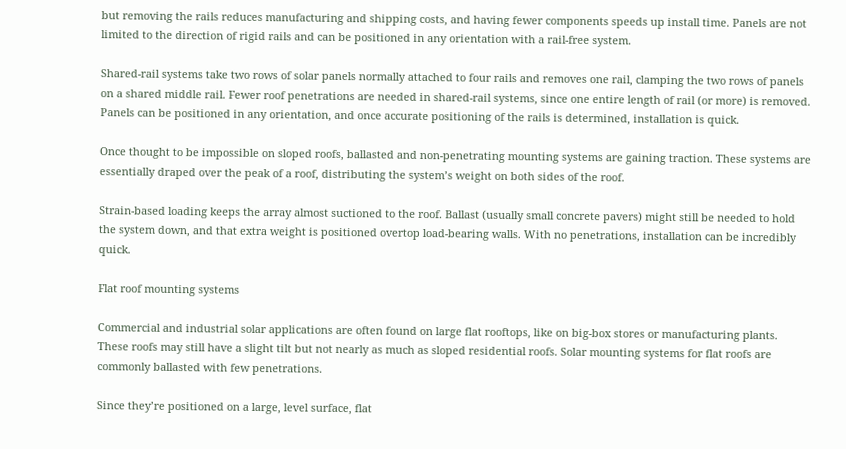but removing the rails reduces manufacturing and shipping costs, and having fewer components speeds up install time. Panels are not limited to the direction of rigid rails and can be positioned in any orientation with a rail-free system.

Shared-rail systems take two rows of solar panels normally attached to four rails and removes one rail, clamping the two rows of panels on a shared middle rail. Fewer roof penetrations are needed in shared-rail systems, since one entire length of rail (or more) is removed. Panels can be positioned in any orientation, and once accurate positioning of the rails is determined, installation is quick.

Once thought to be impossible on sloped roofs, ballasted and non-penetrating mounting systems are gaining traction. These systems are essentially draped over the peak of a roof, distributing the system’s weight on both sides of the roof.

Strain-based loading keeps the array almost suctioned to the roof. Ballast (usually small concrete pavers) might still be needed to hold the system down, and that extra weight is positioned overtop load-bearing walls. With no penetrations, installation can be incredibly quick.

Flat roof mounting systems

Commercial and industrial solar applications are often found on large flat rooftops, like on big-box stores or manufacturing plants. These roofs may still have a slight tilt but not nearly as much as sloped residential roofs. Solar mounting systems for flat roofs are commonly ballasted with few penetrations.

Since they’re positioned on a large, level surface, flat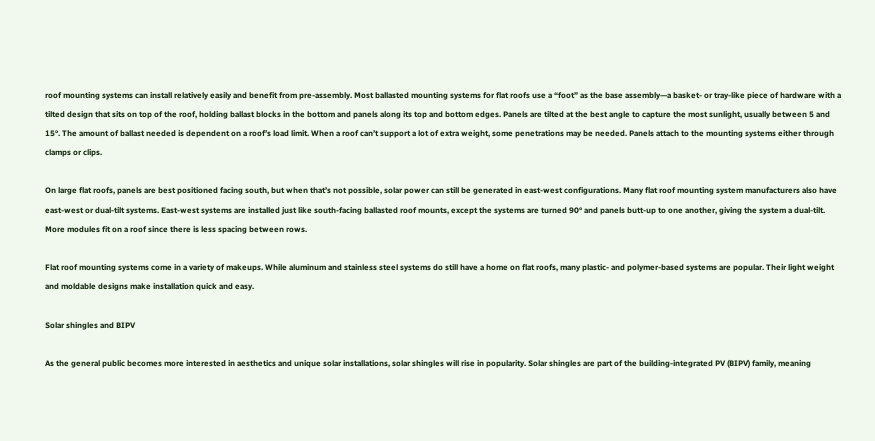roof mounting systems can install relatively easily and benefit from pre-assembly. Most ballasted mounting systems for flat roofs use a “foot” as the base assembly—a basket- or tray-like piece of hardware with a tilted design that sits on top of the roof, holding ballast blocks in the bottom and panels along its top and bottom edges. Panels are tilted at the best angle to capture the most sunlight, usually between 5 and 15°. The amount of ballast needed is dependent on a roof’s load limit. When a roof can’t support a lot of extra weight, some penetrations may be needed. Panels attach to the mounting systems either through clamps or clips.

On large flat roofs, panels are best positioned facing south, but when that’s not possible, solar power can still be generated in east-west configurations. Many flat roof mounting system manufacturers also have east-west or dual-tilt systems. East-west systems are installed just like south-facing ballasted roof mounts, except the systems are turned 90° and panels butt-up to one another, giving the system a dual-tilt. More modules fit on a roof since there is less spacing between rows.

Flat roof mounting systems come in a variety of makeups. While aluminum and stainless steel systems do still have a home on flat roofs, many plastic- and polymer-based systems are popular. Their light weight and moldable designs make installation quick and easy.

Solar shingles and BIPV

As the general public becomes more interested in aesthetics and unique solar installations, solar shingles will rise in popularity. Solar shingles are part of the building-integrated PV (BIPV) family, meaning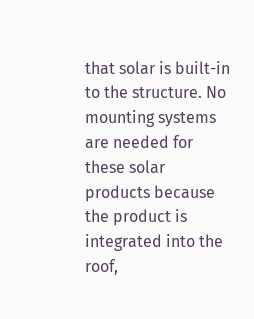that solar is built-in to the structure. No mounting systems are needed for these solar products because the product is integrated into the roof,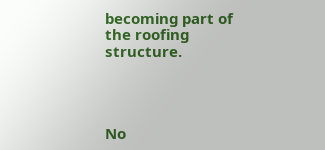becoming part of the roofing structure.




No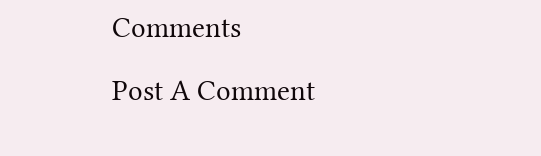Comments

Post A Comment